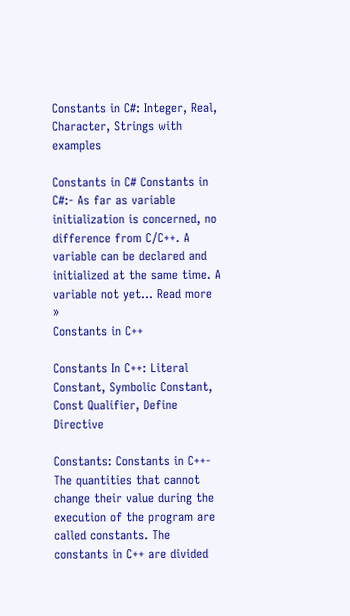Constants in C#: Integer, Real, Character, Strings with examples

Constants in C# Constants in C#:- As far as variable initialization is concerned, no difference from C/C++. A variable can be declared and initialized at the same time. A variable not yet... Read more »
Constants in C++

Constants In C++: Literal Constant, Symbolic Constant, Const Qualifier, Define Directive

Constants: Constants in C++- The quantities that cannot change their value during the execution of the program are called constants. The constants in C++ are divided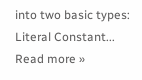into two basic types: Literal Constant... Read more »